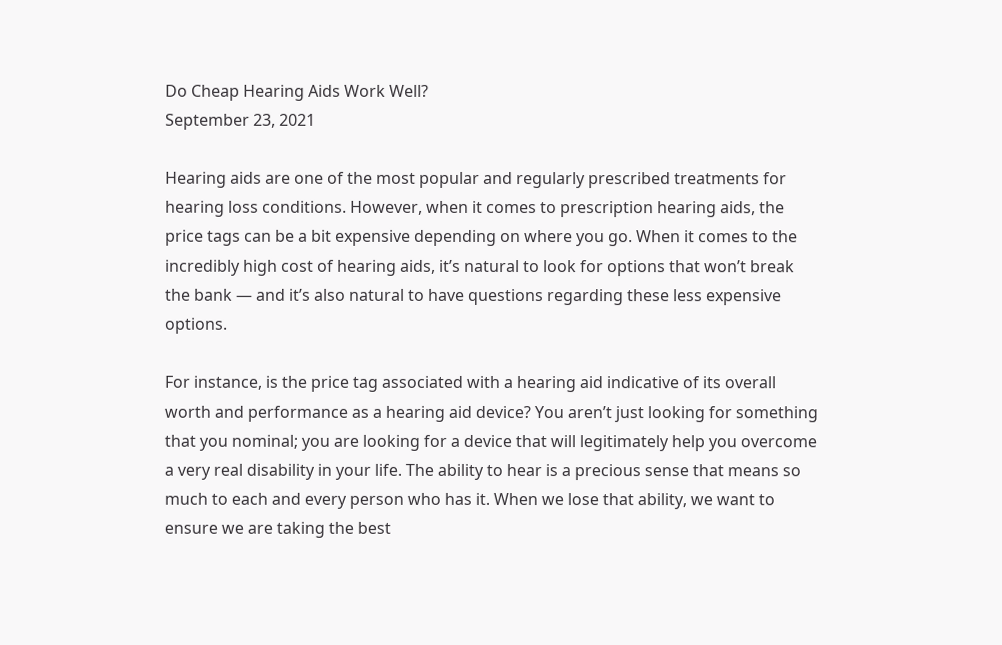Do Cheap Hearing Aids Work Well?
September 23, 2021

Hearing aids are one of the most popular and regularly prescribed treatments for hearing loss conditions. However, when it comes to prescription hearing aids, the price tags can be a bit expensive depending on where you go. When it comes to the incredibly high cost of hearing aids, it’s natural to look for options that won’t break the bank — and it’s also natural to have questions regarding these less expensive options.

For instance, is the price tag associated with a hearing aid indicative of its overall worth and performance as a hearing aid device? You aren’t just looking for something that you nominal; you are looking for a device that will legitimately help you overcome a very real disability in your life. The ability to hear is a precious sense that means so much to each and every person who has it. When we lose that ability, we want to ensure we are taking the best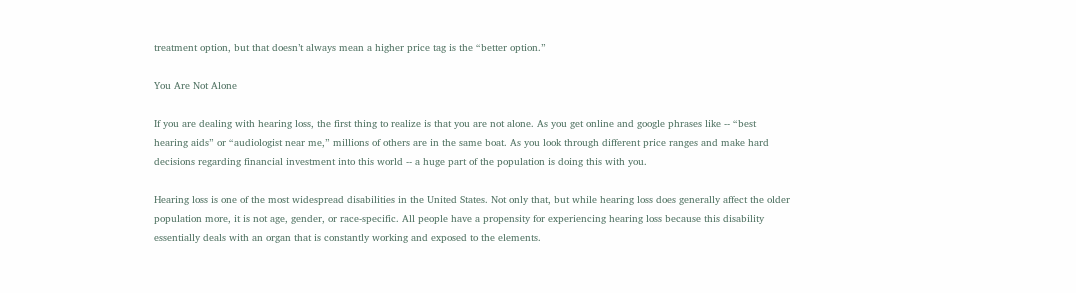treatment option, but that doesn’t always mean a higher price tag is the “better option.”

You Are Not Alone

If you are dealing with hearing loss, the first thing to realize is that you are not alone. As you get online and google phrases like -- “best hearing aids” or “audiologist near me,” millions of others are in the same boat. As you look through different price ranges and make hard decisions regarding financial investment into this world -- a huge part of the population is doing this with you.

Hearing loss is one of the most widespread disabilities in the United States. Not only that, but while hearing loss does generally affect the older population more, it is not age, gender, or race-specific. All people have a propensity for experiencing hearing loss because this disability essentially deals with an organ that is constantly working and exposed to the elements.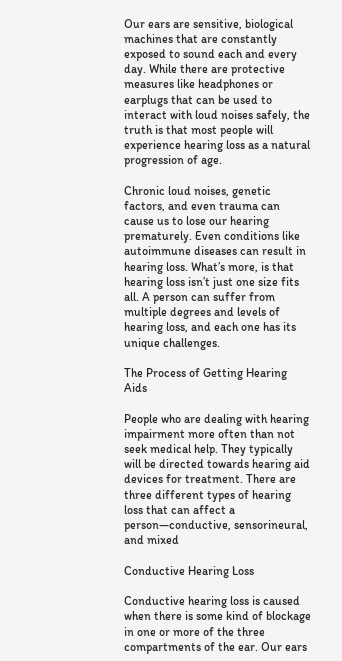Our ears are sensitive, biological machines that are constantly exposed to sound each and every day. While there are protective measures like headphones or earplugs that can be used to interact with loud noises safely, the truth is that most people will experience hearing loss as a natural progression of age.

Chronic loud noises, genetic factors, and even trauma can cause us to lose our hearing prematurely. Even conditions like autoimmune diseases can result in hearing loss. What’s more, is that hearing loss isn’t just one size fits all. A person can suffer from multiple degrees and levels of hearing loss, and each one has its unique challenges.

The Process of Getting Hearing Aids

People who are dealing with hearing impairment more often than not seek medical help. They typically will be directed towards hearing aid devices for treatment. There are three different types of hearing loss that can affect a person—conductive, sensorineural, and mixed

Conductive Hearing Loss

Conductive hearing loss is caused when there is some kind of blockage in one or more of the three compartments of the ear. Our ears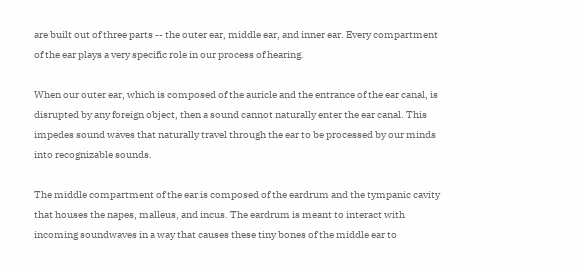are built out of three parts -- the outer ear, middle ear, and inner ear. Every compartment of the ear plays a very specific role in our process of hearing.

When our outer ear, which is composed of the auricle and the entrance of the ear canal, is disrupted by any foreign object, then a sound cannot naturally enter the ear canal. This impedes sound waves that naturally travel through the ear to be processed by our minds into recognizable sounds.

The middle compartment of the ear is composed of the eardrum and the tympanic cavity that houses the napes, malleus, and incus. The eardrum is meant to interact with incoming soundwaves in a way that causes these tiny bones of the middle ear to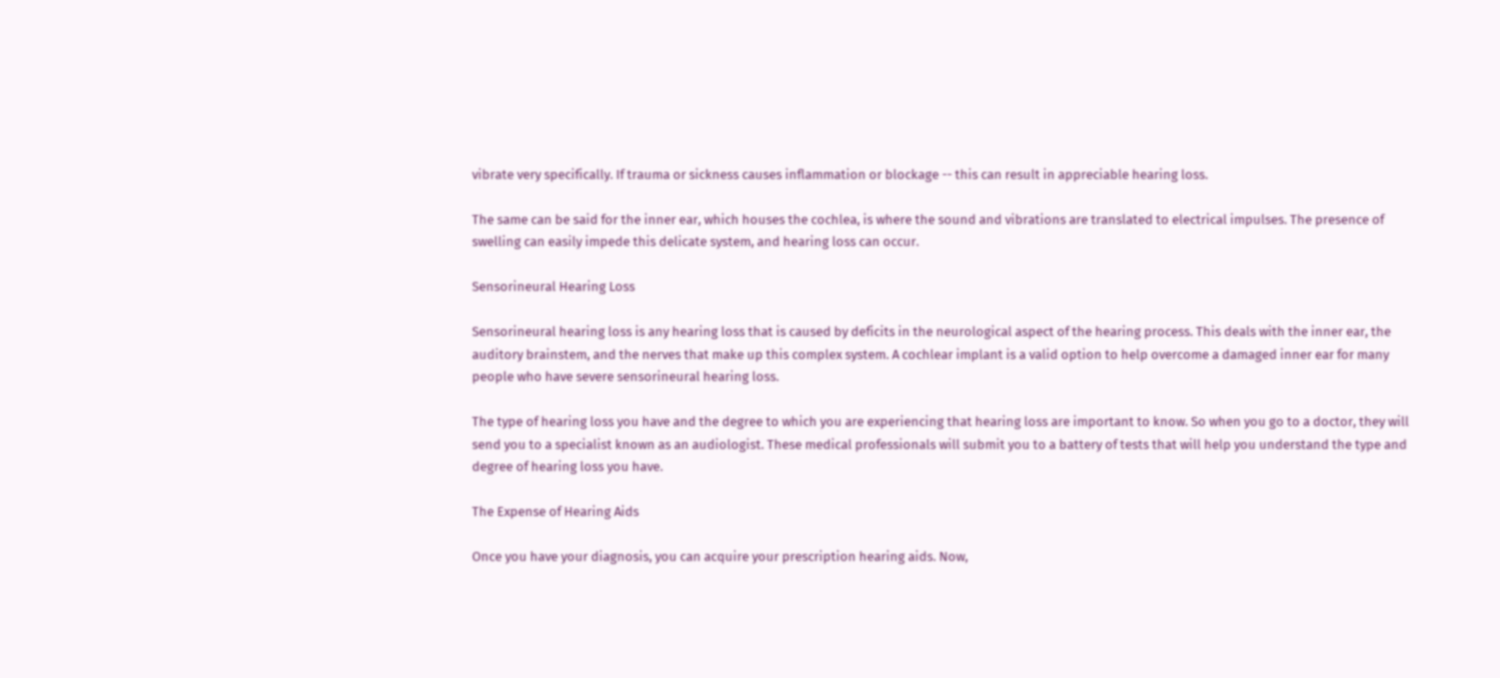vibrate very specifically. If trauma or sickness causes inflammation or blockage -- this can result in appreciable hearing loss.

The same can be said for the inner ear, which houses the cochlea, is where the sound and vibrations are translated to electrical impulses. The presence of swelling can easily impede this delicate system, and hearing loss can occur.

Sensorineural Hearing Loss

Sensorineural hearing loss is any hearing loss that is caused by deficits in the neurological aspect of the hearing process. This deals with the inner ear, the auditory brainstem, and the nerves that make up this complex system. A cochlear implant is a valid option to help overcome a damaged inner ear for many people who have severe sensorineural hearing loss.

The type of hearing loss you have and the degree to which you are experiencing that hearing loss are important to know. So when you go to a doctor, they will send you to a specialist known as an audiologist. These medical professionals will submit you to a battery of tests that will help you understand the type and degree of hearing loss you have.

The Expense of Hearing Aids

Once you have your diagnosis, you can acquire your prescription hearing aids. Now,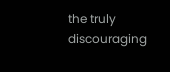the truly discouraging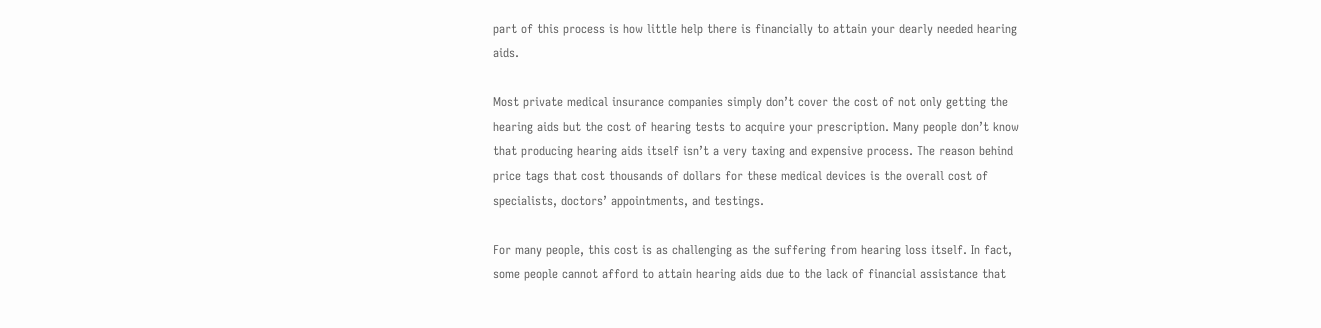part of this process is how little help there is financially to attain your dearly needed hearing aids.

Most private medical insurance companies simply don’t cover the cost of not only getting the hearing aids but the cost of hearing tests to acquire your prescription. Many people don’t know that producing hearing aids itself isn’t a very taxing and expensive process. The reason behind price tags that cost thousands of dollars for these medical devices is the overall cost of specialists, doctors’ appointments, and testings.

For many people, this cost is as challenging as the suffering from hearing loss itself. In fact, some people cannot afford to attain hearing aids due to the lack of financial assistance that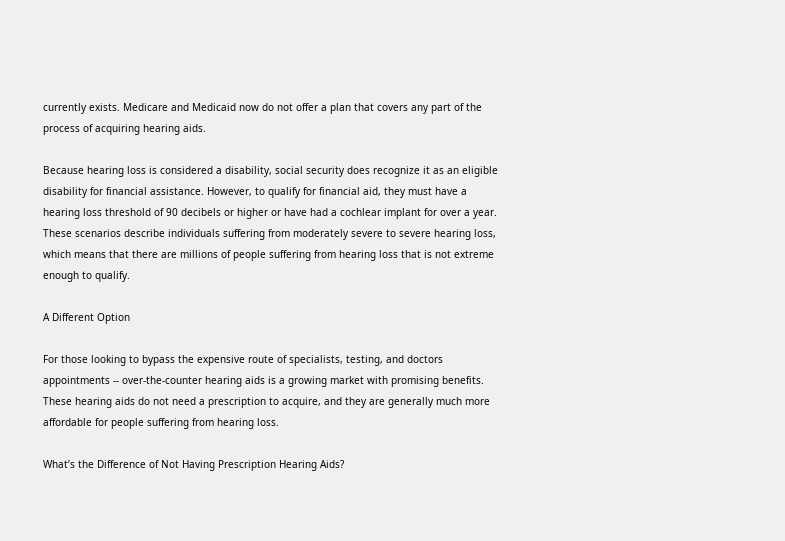currently exists. Medicare and Medicaid now do not offer a plan that covers any part of the process of acquiring hearing aids.

Because hearing loss is considered a disability, social security does recognize it as an eligible disability for financial assistance. However, to qualify for financial aid, they must have a hearing loss threshold of 90 decibels or higher or have had a cochlear implant for over a year. These scenarios describe individuals suffering from moderately severe to severe hearing loss, which means that there are millions of people suffering from hearing loss that is not extreme enough to qualify.

A Different Option

For those looking to bypass the expensive route of specialists, testing, and doctors appointments -- over-the-counter hearing aids is a growing market with promising benefits. These hearing aids do not need a prescription to acquire, and they are generally much more affordable for people suffering from hearing loss.

What’s the Difference of Not Having Prescription Hearing Aids?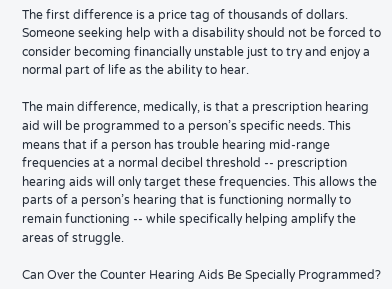The first difference is a price tag of thousands of dollars. Someone seeking help with a disability should not be forced to consider becoming financially unstable just to try and enjoy a normal part of life as the ability to hear.

The main difference, medically, is that a prescription hearing aid will be programmed to a person’s specific needs. This means that if a person has trouble hearing mid-range frequencies at a normal decibel threshold -- prescription hearing aids will only target these frequencies. This allows the parts of a person’s hearing that is functioning normally to remain functioning -- while specifically helping amplify the areas of struggle.

Can Over the Counter Hearing Aids Be Specially Programmed?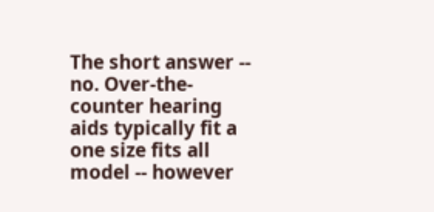The short answer -- no. Over-the-counter hearing aids typically fit a one size fits all model -- however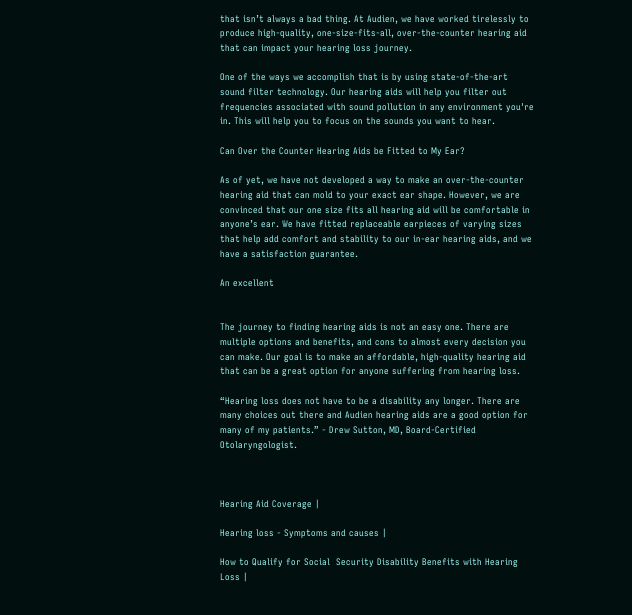that isn’t always a bad thing. At Audien, we have worked tirelessly to produce high-quality, one-size-fits-all, over-the-counter hearing aid that can impact your hearing loss journey.

One of the ways we accomplish that is by using state-of-the-art sound filter technology. Our hearing aids will help you filter out frequencies associated with sound pollution in any environment you're in. This will help you to focus on the sounds you want to hear.

Can Over the Counter Hearing Aids be Fitted to My Ear?

As of yet, we have not developed a way to make an over-the-counter hearing aid that can mold to your exact ear shape. However, we are convinced that our one size fits all hearing aid will be comfortable in anyone’s ear. We have fitted replaceable earpieces of varying sizes that help add comfort and stability to our in-ear hearing aids, and we have a satisfaction guarantee.

An excellent


The journey to finding hearing aids is not an easy one. There are multiple options and benefits, and cons to almost every decision you can make. Our goal is to make an affordable, high-quality hearing aid that can be a great option for anyone suffering from hearing loss.

“Hearing loss does not have to be a disability any longer. There are many choices out there and Audien hearing aids are a good option for many of my patients.” - Drew Sutton, MD, Board-Certified Otolaryngologist.



Hearing Aid Coverage |

Hearing loss - Symptoms and causes |

How to Qualify for Social  Security Disability Benefits with Hearing Loss |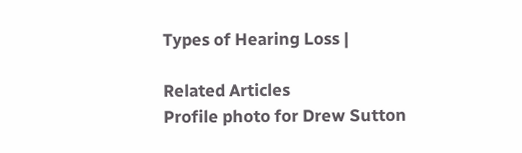Types of Hearing Loss |

Related Articles
Profile photo for Drew Sutton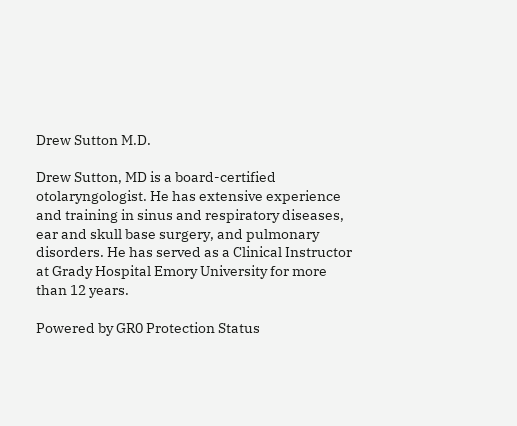Drew Sutton M.D.

Drew Sutton, MD is a board-certified otolaryngologist. He has extensive experience and training in sinus and respiratory diseases, ear and skull base surgery, and pulmonary disorders. He has served as a Clinical Instructor at Grady Hospital Emory University for more than 12 years.

Powered by GR0 Protection Status